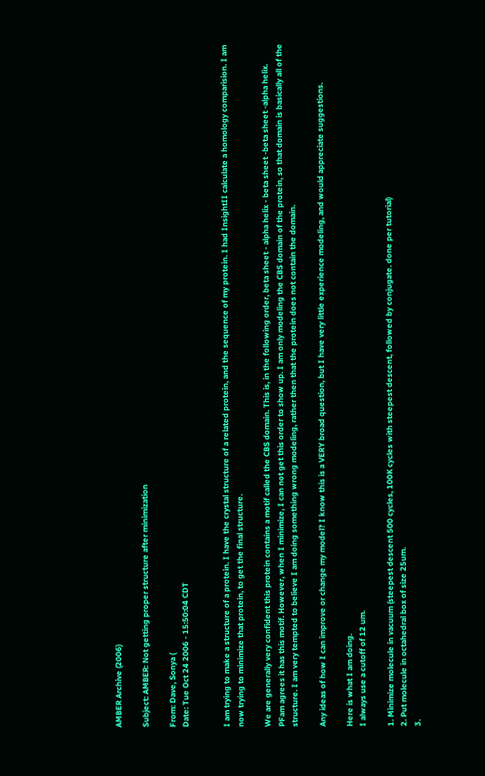AMBER Archive (2006)

Subject: AMBER: Not getting proper structure after minimization

From: Dave, Sonya (
Date: Tue Oct 24 2006 - 15:50:04 CDT


I am trying to make a structure of a protein. I have the crystal structure of a related protein, and the sequence of my protein. I had InsightII calculate a homology comparision. I am now trying to minimize that protein, to get the final structure.

We are generally very confident this protein contains a motif called the CBS domain. This is, in the following order, beta sheet - alpha helix - beta sheet -beta sheet -alpha helix. PFam agrees it has this motif. However, when I minimize, I can not get this order to show up. I am only modeling the CBS domain of the protein, so that domain is basically all of the structure. I am very tempted to believe I am doing something wrong modeling, rather then that the protein does not contain the domain.

Any ideas of how I can improve or change my model? I know this is a VERY broad question, but I have very little experience modeling, and would appreciate suggestions.

Here is what I am doing.
I always use a cutoff of 12 um.

1. Minimize molecule in vacuum (steepest descent 500 cycles, 100K cycles with steepest descent, followed by conjugate. done per tutorial)
2. Put molecule in octahedral box of size 25um.
3.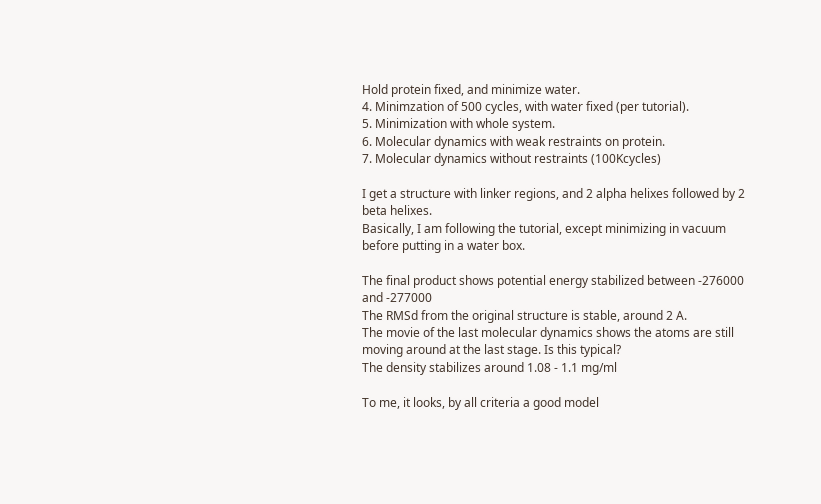Hold protein fixed, and minimize water.
4. Minimzation of 500 cycles, with water fixed (per tutorial).
5. Minimization with whole system.
6. Molecular dynamics with weak restraints on protein.
7. Molecular dynamics without restraints (100Kcycles)

I get a structure with linker regions, and 2 alpha helixes followed by 2 beta helixes.
Basically, I am following the tutorial, except minimizing in vacuum before putting in a water box.

The final product shows potential energy stabilized between -276000 and -277000
The RMSd from the original structure is stable, around 2 A.
The movie of the last molecular dynamics shows the atoms are still moving around at the last stage. Is this typical?
The density stabilizes around 1.08 - 1.1 mg/ml

To me, it looks, by all criteria a good model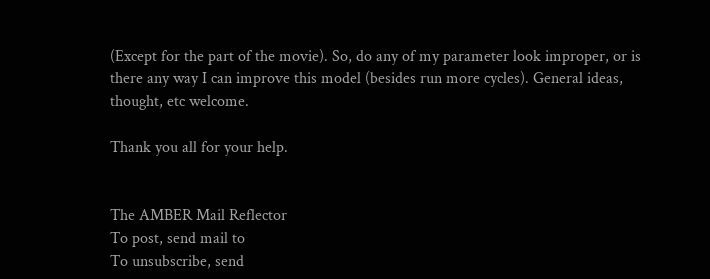(Except for the part of the movie). So, do any of my parameter look improper, or is there any way I can improve this model (besides run more cycles). General ideas, thought, etc welcome.

Thank you all for your help.


The AMBER Mail Reflector
To post, send mail to
To unsubscribe, send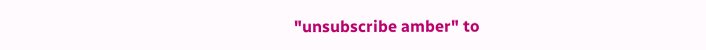"unsubscribe amber" to